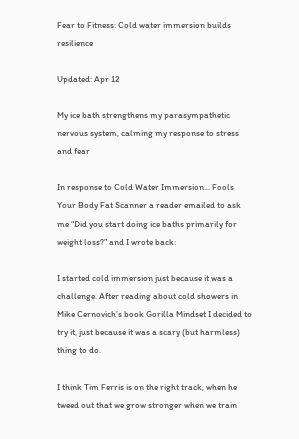Fear to Fitness: Cold water immersion builds resilience

Updated: Apr 12

My ice bath strengthens my parasympathetic nervous system, calming my response to stress and fear

In response to Cold Water Immersion... Fools Your Body Fat Scanner a reader emailed to ask me “Did you start doing ice baths primarily for weight loss?” and I wrote back:

I started cold immersion just because it was a challenge. After reading about cold showers in Mike Cernovich’s book Gorilla Mindset I decided to try it, just because it was a scary (but harmless) thing to do.

I think Tim Ferris is on the right track, when he tweed out that we grow stronger when we train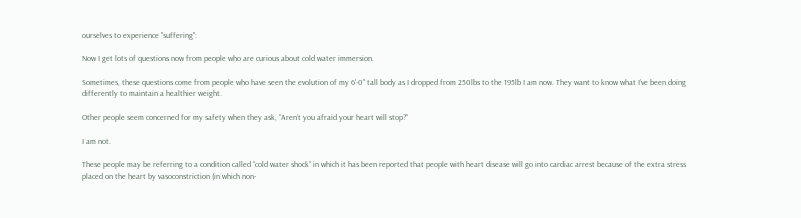ourselves to experience "suffering":

Now I get lots of questions now from people who are curious about cold water immersion.

Sometimes, these questions come from people who have seen the evolution of my 6'-0" tall body as I dropped from 250lbs to the 195lb I am now. They want to know what I’ve been doing differently to maintain a healthier weight.

Other people seem concerned for my safety when they ask, “Aren’t you afraid your heart will stop?”

I am not.

These people may be referring to a condition called “cold water shock” in which it has been reported that people with heart disease will go into cardiac arrest because of the extra stress placed on the heart by vasoconstriction (in which non-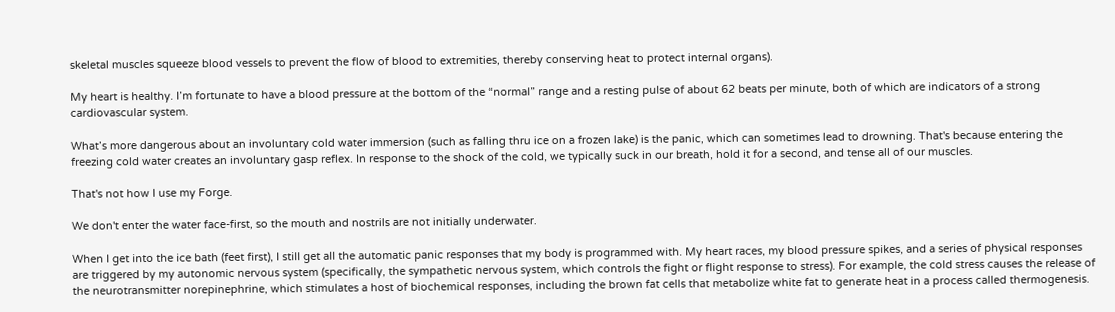skeletal muscles squeeze blood vessels to prevent the flow of blood to extremities, thereby conserving heat to protect internal organs).

My heart is healthy. I’m fortunate to have a blood pressure at the bottom of the “normal” range and a resting pulse of about 62 beats per minute, both of which are indicators of a strong cardiovascular system.

What’s more dangerous about an involuntary cold water immersion (such as falling thru ice on a frozen lake) is the panic, which can sometimes lead to drowning. That's because entering the freezing cold water creates an involuntary gasp reflex. In response to the shock of the cold, we typically suck in our breath, hold it for a second, and tense all of our muscles.

That's not how I use my Forge.

We don't enter the water face-first, so the mouth and nostrils are not initially underwater.

When I get into the ice bath (feet first), I still get all the automatic panic responses that my body is programmed with. My heart races, my blood pressure spikes, and a series of physical responses are triggered by my autonomic nervous system (specifically, the sympathetic nervous system, which controls the fight or flight response to stress). For example, the cold stress causes the release of the neurotransmitter norepinephrine, which stimulates a host of biochemical responses, including the brown fat cells that metabolize white fat to generate heat in a process called thermogenesis.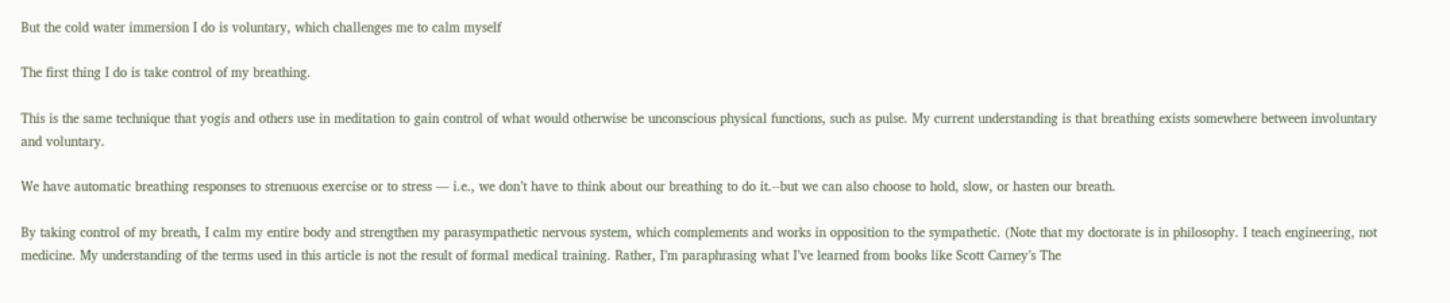But the cold water immersion I do is voluntary, which challenges me to calm myself

The first thing I do is take control of my breathing.

This is the same technique that yogis and others use in meditation to gain control of what would otherwise be unconscious physical functions, such as pulse. My current understanding is that breathing exists somewhere between involuntary and voluntary.

We have automatic breathing responses to strenuous exercise or to stress — i.e., we don’t have to think about our breathing to do it.--but we can also choose to hold, slow, or hasten our breath.

By taking control of my breath, I calm my entire body and strengthen my parasympathetic nervous system, which complements and works in opposition to the sympathetic. (Note that my doctorate is in philosophy. I teach engineering, not medicine. My understanding of the terms used in this article is not the result of formal medical training. Rather, I’m paraphrasing what I’ve learned from books like Scott Carney’s The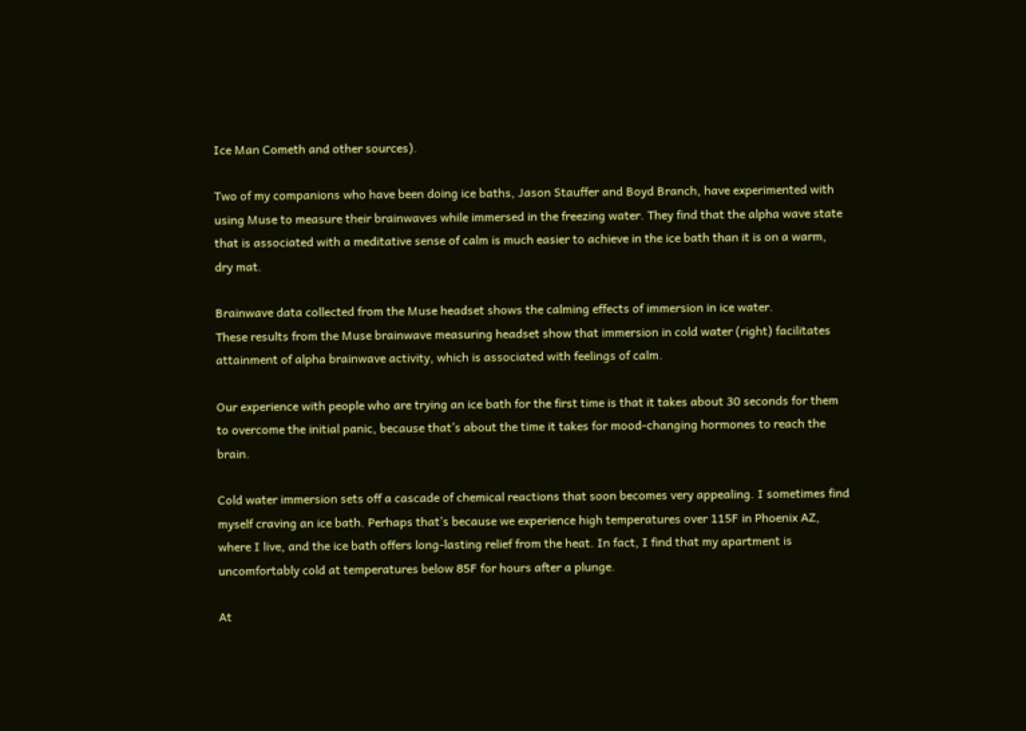Ice Man Cometh and other sources).

Two of my companions who have been doing ice baths, Jason Stauffer and Boyd Branch, have experimented with using Muse to measure their brainwaves while immersed in the freezing water. They find that the alpha wave state that is associated with a meditative sense of calm is much easier to achieve in the ice bath than it is on a warm, dry mat.

Brainwave data collected from the Muse headset shows the calming effects of immersion in ice water.
These results from the Muse brainwave measuring headset show that immersion in cold water (right) facilitates attainment of alpha brainwave activity, which is associated with feelings of calm.

Our experience with people who are trying an ice bath for the first time is that it takes about 30 seconds for them to overcome the initial panic, because that’s about the time it takes for mood-changing hormones to reach the brain.

Cold water immersion sets off a cascade of chemical reactions that soon becomes very appealing. I sometimes find myself craving an ice bath. Perhaps that’s because we experience high temperatures over 115F in Phoenix AZ, where I live, and the ice bath offers long-lasting relief from the heat. In fact, I find that my apartment is uncomfortably cold at temperatures below 85F for hours after a plunge.

At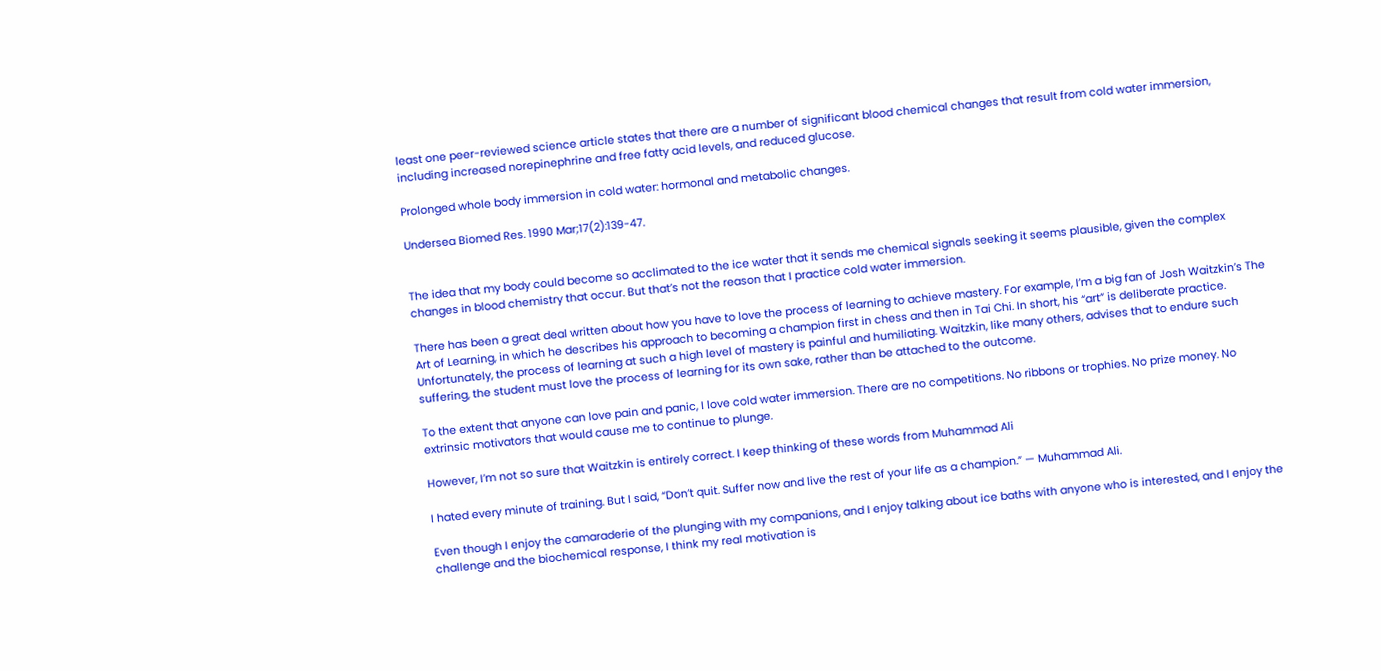least one peer-reviewed science article states that there are a number of significant blood chemical changes that result from cold water immersion, including increased norepinephrine and free fatty acid levels, and reduced glucose.

Prolonged whole body immersion in cold water: hormonal and metabolic changes.

Undersea Biomed Res. 1990 Mar;17(2):139-47.


The idea that my body could become so acclimated to the ice water that it sends me chemical signals seeking it seems plausible, given the complex changes in blood chemistry that occur. But that’s not the reason that I practice cold water immersion.

There has been a great deal written about how you have to love the process of learning to achieve mastery. For example, I’m a big fan of Josh Waitzkin’s The Art of Learning, in which he describes his approach to becoming a champion first in chess and then in Tai Chi. In short, his “art” is deliberate practice. Unfortunately, the process of learning at such a high level of mastery is painful and humiliating. Waitzkin, like many others, advises that to endure such suffering, the student must love the process of learning for its own sake, rather than be attached to the outcome.

To the extent that anyone can love pain and panic, I love cold water immersion. There are no competitions. No ribbons or trophies. No prize money. No extrinsic motivators that would cause me to continue to plunge.

However, I’m not so sure that Waitzkin is entirely correct. I keep thinking of these words from Muhammad Ali

I hated every minute of training. But I said, “Don’t quit. Suffer now and live the rest of your life as a champion.” — Muhammad Ali.

Even though I enjoy the camaraderie of the plunging with my companions, and I enjoy talking about ice baths with anyone who is interested, and I enjoy the challenge and the biochemical response, I think my real motivation is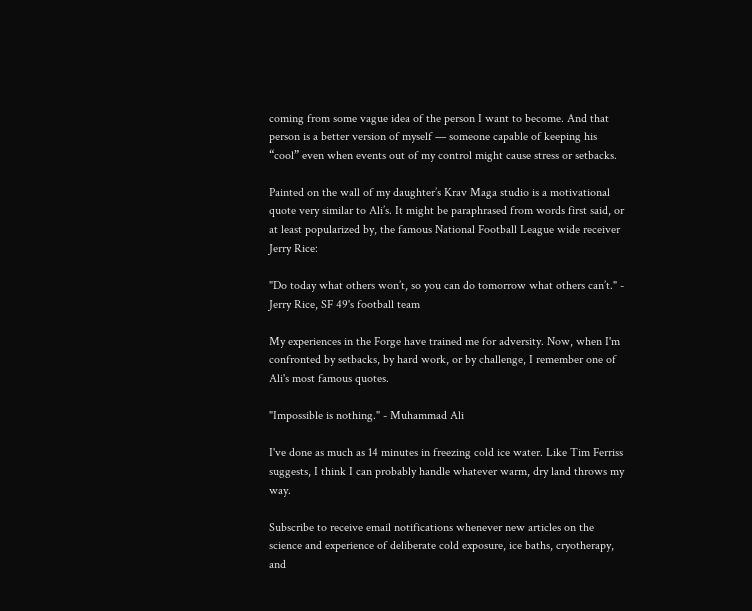coming from some vague idea of the person I want to become. And that person is a better version of myself — someone capable of keeping his “cool” even when events out of my control might cause stress or setbacks.

Painted on the wall of my daughter’s Krav Maga studio is a motivational quote very similar to Ali’s. It might be paraphrased from words first said, or at least popularized by, the famous National Football League wide receiver Jerry Rice:

"Do today what others won’t, so you can do tomorrow what others can’t." - Jerry Rice, SF 49's football team

My experiences in the Forge have trained me for adversity. Now, when I'm confronted by setbacks, by hard work, or by challenge, I remember one of Ali's most famous quotes.

"Impossible is nothing." - Muhammad Ali

I've done as much as 14 minutes in freezing cold ice water. Like Tim Ferriss suggests, I think I can probably handle whatever warm, dry land throws my way.

Subscribe to receive email notifications whenever new articles on the science and experience of deliberate cold exposure, ice baths, cryotherapy, and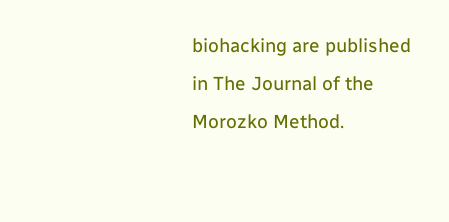biohacking are published in The Journal of the Morozko Method.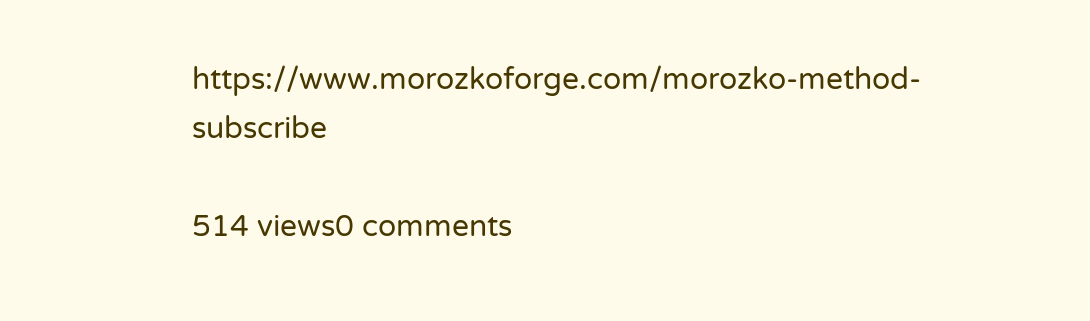https://www.morozkoforge.com/morozko-method-subscribe

514 views0 comments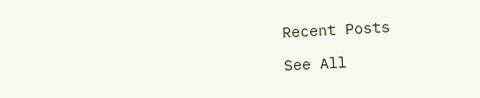Recent Posts

See All